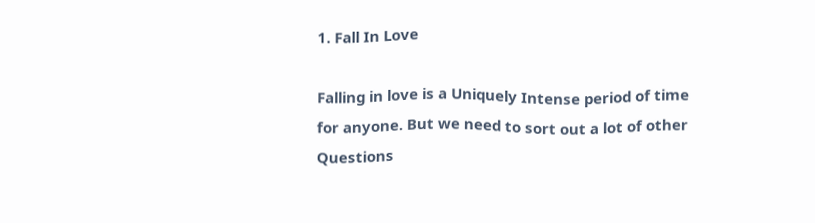1. Fall In Love

Falling in love is a Uniquely Intense period of time for anyone. But we need to sort out a lot of other Questions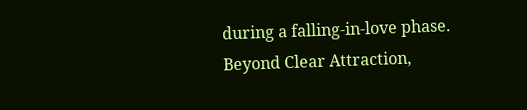during a falling-in-love phase. Beyond Clear Attraction,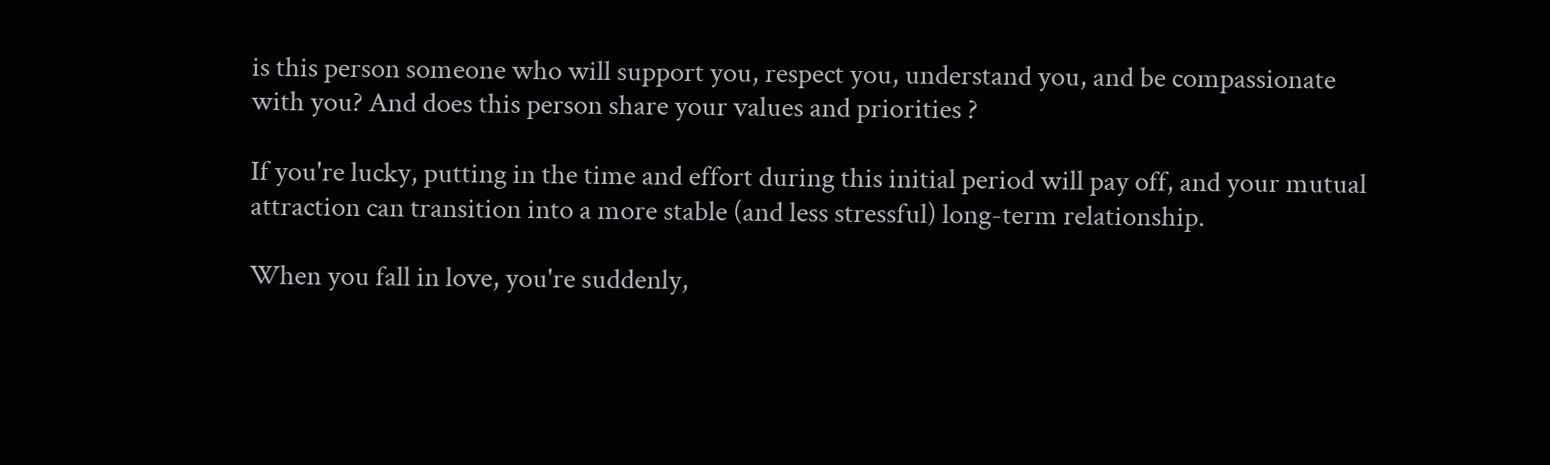is this person someone who will support you, respect you, understand you, and be compassionate with you? And does this person share your values and priorities ?

If you're lucky, putting in the time and effort during this initial period will pay off, and your mutual attraction can transition into a more stable (and less stressful) long-term relationship.

When you fall in love, you're suddenly,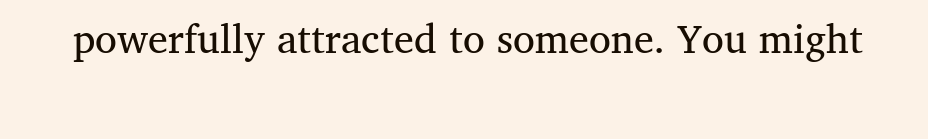powerfully attracted to someone. You might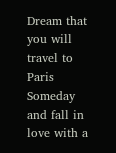Dream that you will travel to Paris Someday and fall in love with a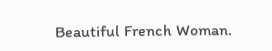Beautiful French Woman.